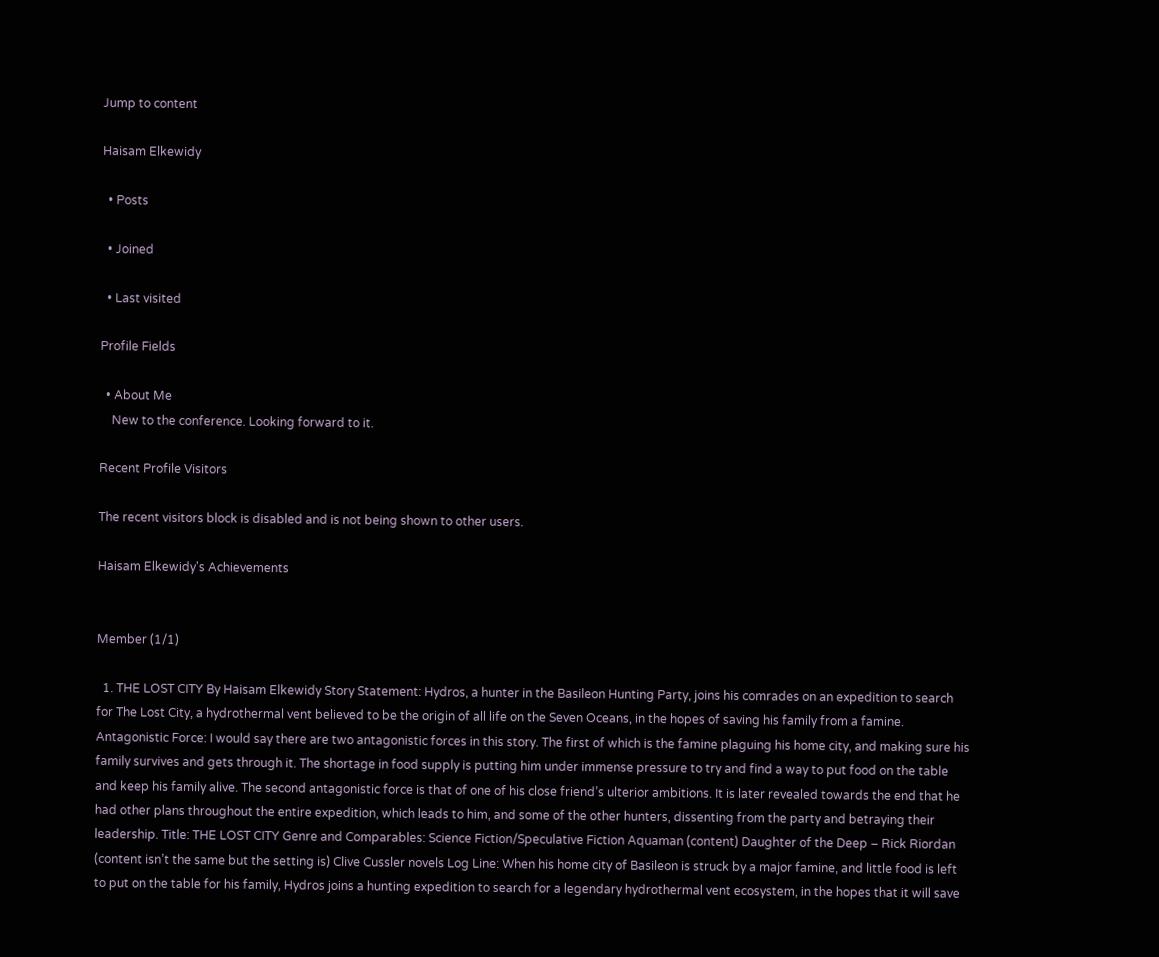Jump to content

Haisam Elkewidy

  • Posts

  • Joined

  • Last visited

Profile Fields

  • About Me
    New to the conference. Looking forward to it.

Recent Profile Visitors

The recent visitors block is disabled and is not being shown to other users.

Haisam Elkewidy's Achievements


Member (1/1)

  1. THE LOST CITY By Haisam Elkewidy Story Statement: Hydros, a hunter in the Basileon Hunting Party, joins his comrades on an expedition to search for The Lost City, a hydrothermal vent believed to be the origin of all life on the Seven Oceans, in the hopes of saving his family from a famine. Antagonistic Force: I would say there are two antagonistic forces in this story. The first of which is the famine plaguing his home city, and making sure his family survives and gets through it. The shortage in food supply is putting him under immense pressure to try and find a way to put food on the table and keep his family alive. The second antagonistic force is that of one of his close friend’s ulterior ambitions. It is later revealed towards the end that he had other plans throughout the entire expedition, which leads to him, and some of the other hunters, dissenting from the party and betraying their leadership. Title: THE LOST CITY Genre and Comparables: Science Fiction/Speculative Fiction Aquaman (content) Daughter of the Deep – Rick Riordan (content isn’t the same but the setting is) Clive Cussler novels Log Line: When his home city of Basileon is struck by a major famine, and little food is left to put on the table for his family, Hydros joins a hunting expedition to search for a legendary hydrothermal vent ecosystem, in the hopes that it will save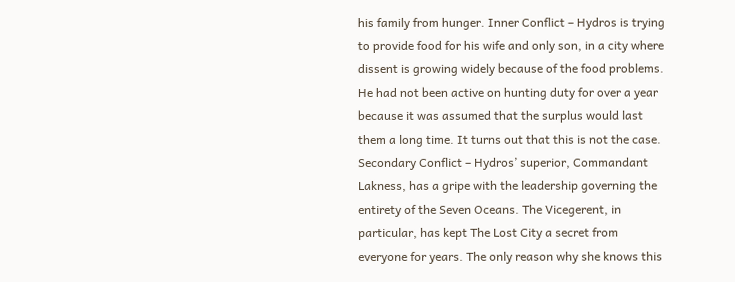his family from hunger. Inner Conflict – Hydros is trying to provide food for his wife and only son, in a city where dissent is growing widely because of the food problems. He had not been active on hunting duty for over a year because it was assumed that the surplus would last them a long time. It turns out that this is not the case. Secondary Conflict – Hydros’ superior, Commandant Lakness, has a gripe with the leadership governing the entirety of the Seven Oceans. The Vicegerent, in particular, has kept The Lost City a secret from everyone for years. The only reason why she knows this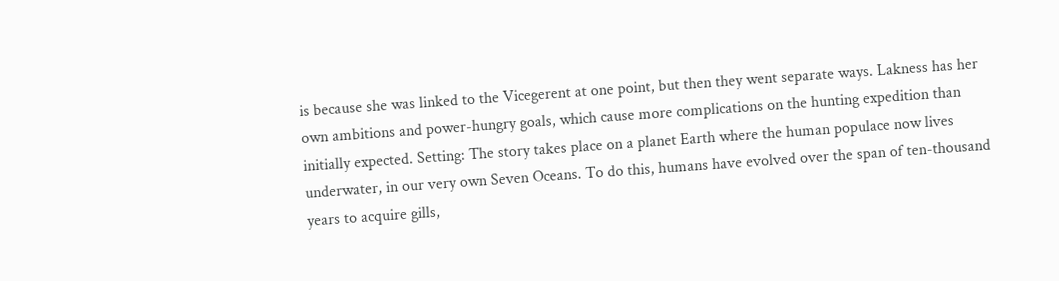is because she was linked to the Vicegerent at one point, but then they went separate ways. Lakness has her own ambitions and power-hungry goals, which cause more complications on the hunting expedition than initially expected. Setting: The story takes place on a planet Earth where the human populace now lives underwater, in our very own Seven Oceans. To do this, humans have evolved over the span of ten-thousand years to acquire gills,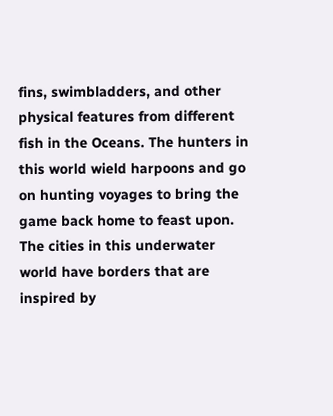fins, swimbladders, and other physical features from different fish in the Oceans. The hunters in this world wield harpoons and go on hunting voyages to bring the game back home to feast upon. The cities in this underwater world have borders that are inspired by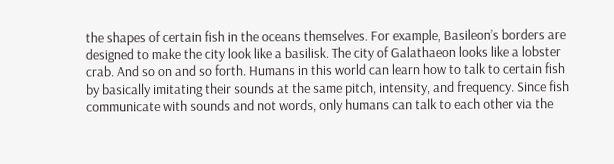the shapes of certain fish in the oceans themselves. For example, Basileon’s borders are designed to make the city look like a basilisk. The city of Galathaeon looks like a lobster crab. And so on and so forth. Humans in this world can learn how to talk to certain fish by basically imitating their sounds at the same pitch, intensity, and frequency. Since fish communicate with sounds and not words, only humans can talk to each other via the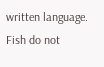written language. Fish do not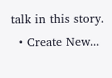talk in this story.
  • Create New...